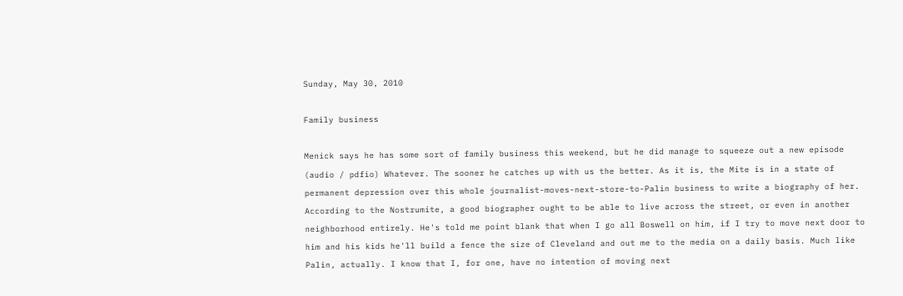Sunday, May 30, 2010

Family business

Menick says he has some sort of family business this weekend, but he did manage to squeeze out a new episode (audio / pdfio) Whatever. The sooner he catches up with us the better. As it is, the Mite is in a state of permanent depression over this whole journalist-moves-next-store-to-Palin business to write a biography of her. According to the Nostrumite, a good biographer ought to be able to live across the street, or even in another neighborhood entirely. He's told me point blank that when I go all Boswell on him, if I try to move next door to him and his kids he'll build a fence the size of Cleveland and out me to the media on a daily basis. Much like Palin, actually. I know that I, for one, have no intention of moving next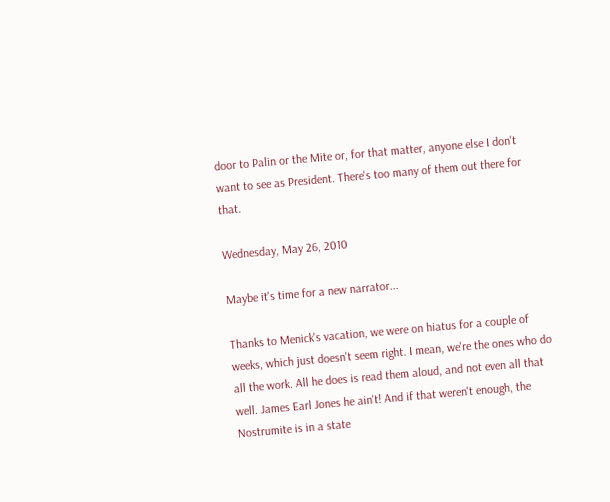door to Palin or the Mite or, for that matter, anyone else I don't want to see as President. There's too many of them out there for that.

Wednesday, May 26, 2010

Maybe it's time for a new narrator...

Thanks to Menick's vacation, we were on hiatus for a couple of weeks, which just doesn't seem right. I mean, we're the ones who do all the work. All he does is read them aloud, and not even all that well. James Earl Jones he ain't! And if that weren't enough, the Nostrumite is in a state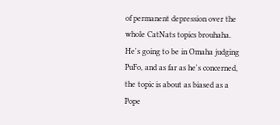of permanent depression over the whole CatNats topics brouhaha. He's going to be in Omaha judging PuFo, and as far as he's concerned, the topic is about as biased as a Pope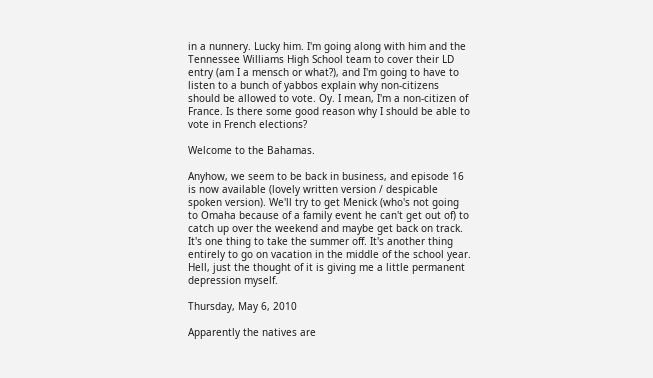in a nunnery. Lucky him. I'm going along with him and the Tennessee Williams High School team to cover their LD entry (am I a mensch or what?), and I'm going to have to listen to a bunch of yabbos explain why non-citizens should be allowed to vote. Oy. I mean, I'm a non-citizen of France. Is there some good reason why I should be able to vote in French elections?

Welcome to the Bahamas.

Anyhow, we seem to be back in business, and episode 16 is now available (lovely written version / despicable spoken version). We'll try to get Menick (who's not going to Omaha because of a family event he can't get out of) to catch up over the weekend and maybe get back on track. It's one thing to take the summer off. It's another thing entirely to go on vacation in the middle of the school year. Hell, just the thought of it is giving me a little permanent depression myself.

Thursday, May 6, 2010

Apparently the natives are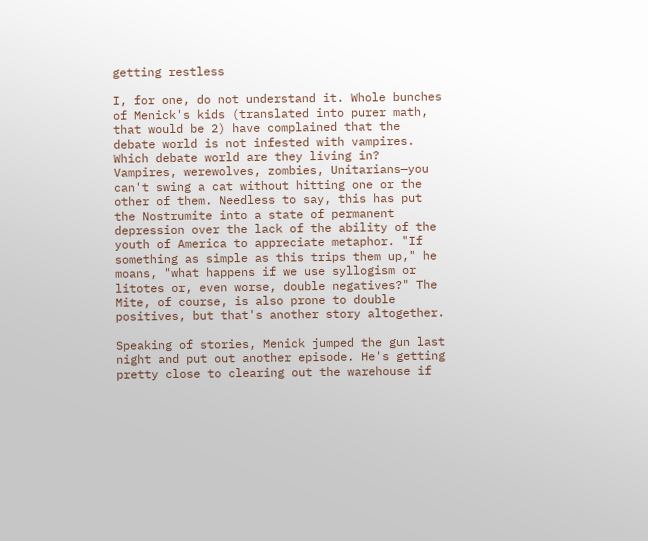getting restless

I, for one, do not understand it. Whole bunches of Menick's kids (translated into purer math, that would be 2) have complained that the debate world is not infested with vampires. Which debate world are they living in? Vampires, werewolves, zombies, Unitarians—you can't swing a cat without hitting one or the other of them. Needless to say, this has put the Nostrumite into a state of permanent depression over the lack of the ability of the youth of America to appreciate metaphor. "If something as simple as this trips them up," he moans, "what happens if we use syllogism or litotes or, even worse, double negatives?" The Mite, of course, is also prone to double positives, but that's another story altogether.

Speaking of stories, Menick jumped the gun last night and put out another episode. He's getting pretty close to clearing out the warehouse if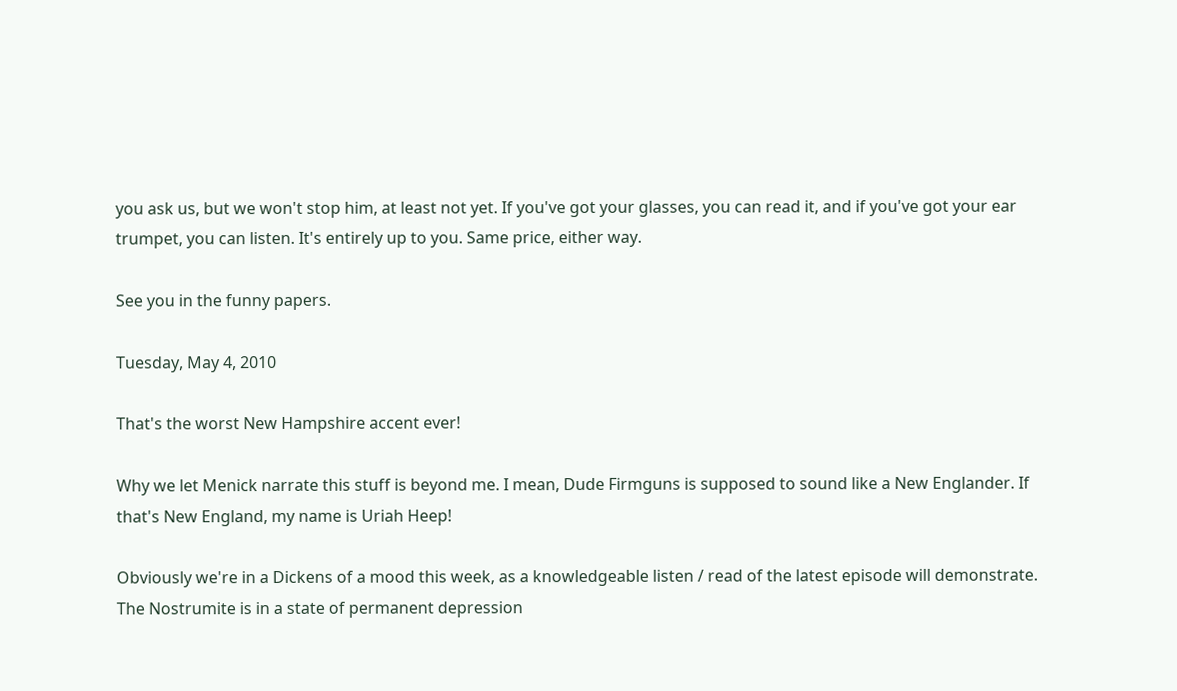you ask us, but we won't stop him, at least not yet. If you've got your glasses, you can read it, and if you've got your ear trumpet, you can listen. It's entirely up to you. Same price, either way.

See you in the funny papers.

Tuesday, May 4, 2010

That's the worst New Hampshire accent ever!

Why we let Menick narrate this stuff is beyond me. I mean, Dude Firmguns is supposed to sound like a New Englander. If that's New England, my name is Uriah Heep!

Obviously we're in a Dickens of a mood this week, as a knowledgeable listen / read of the latest episode will demonstrate. The Nostrumite is in a state of permanent depression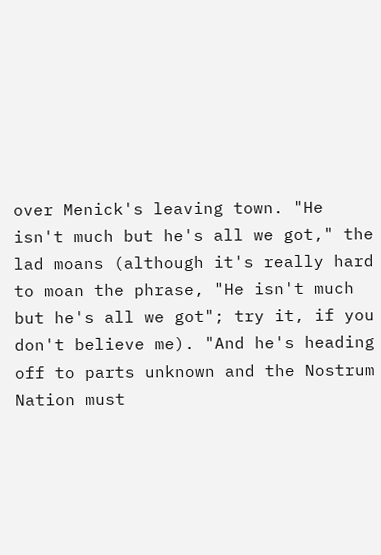over Menick's leaving town. "He isn't much but he's all we got," the lad moans (although it's really hard to moan the phrase, "He isn't much but he's all we got"; try it, if you don't believe me). "And he's heading off to parts unknown and the Nostrum Nation must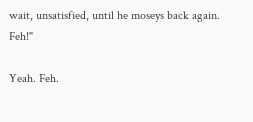wait, unsatisfied, until he moseys back again. Feh!"

Yeah. Feh.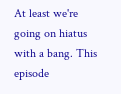At least we're going on hiatus with a bang. This episode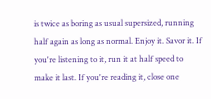is twice as boring as usual supersized, running half again as long as normal. Enjoy it. Savor it. If you're listening to it, run it at half speed to make it last. If you're reading it, close one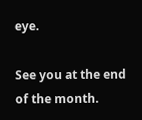eye.

See you at the end of the month.